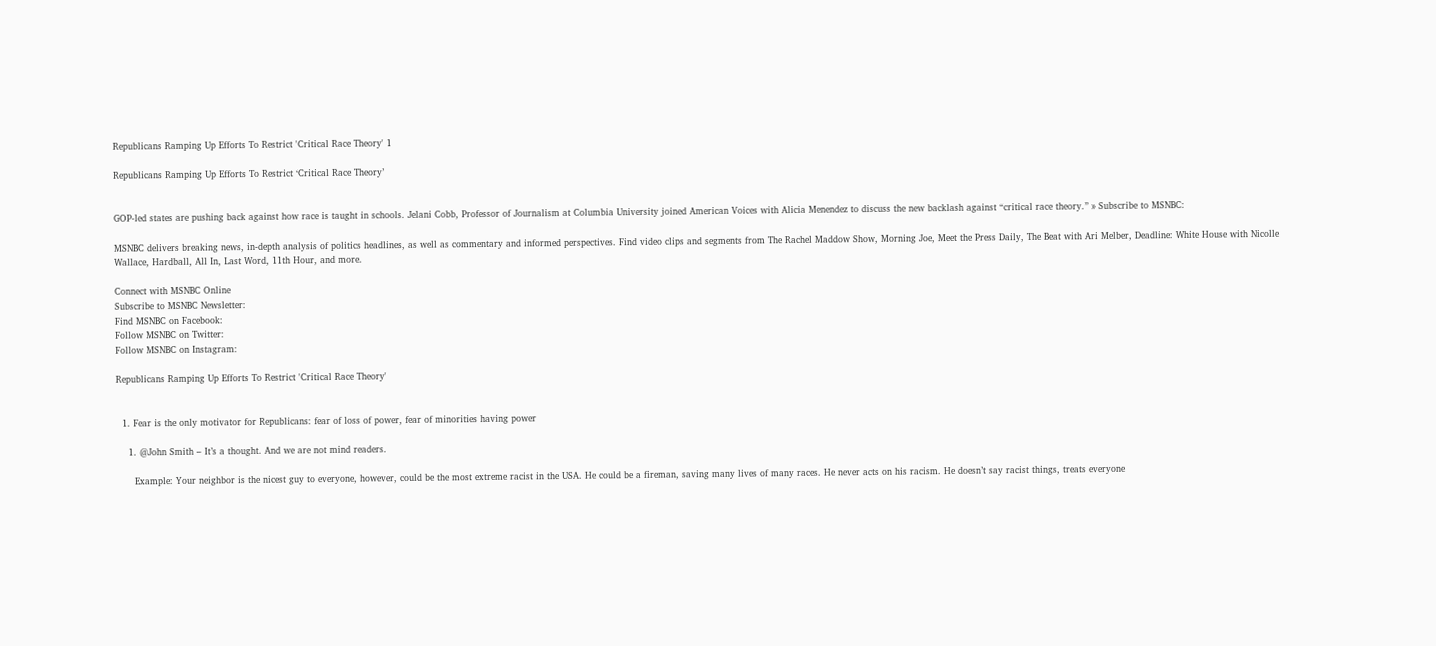Republicans Ramping Up Efforts To Restrict 'Critical Race Theory' 1

Republicans Ramping Up Efforts To Restrict ‘Critical Race Theory’


GOP-led states are pushing back against how race is taught in schools. Jelani Cobb, Professor of Journalism at Columbia University joined American Voices with Alicia Menendez to discuss the new backlash against “critical race theory.” » Subscribe to MSNBC:

MSNBC delivers breaking news, in-depth analysis of politics headlines, as well as commentary and informed perspectives. Find video clips and segments from The Rachel Maddow Show, Morning Joe, Meet the Press Daily, The Beat with Ari Melber, Deadline: White House with Nicolle Wallace, Hardball, All In, Last Word, 11th Hour, and more.

Connect with MSNBC Online
Subscribe to MSNBC Newsletter:
Find MSNBC on Facebook:
Follow MSNBC on Twitter:
Follow MSNBC on Instagram:

Republicans Ramping Up Efforts To Restrict 'Critical Race Theory'


  1. Fear is the only motivator for Republicans: fear of loss of power, fear of minorities having power

    1. @John Smith – It’s a thought. And we are not mind readers.

      Example: Your neighbor is the nicest guy to everyone, however, could be the most extreme racist in the USA. He could be a fireman, saving many lives of many races. He never acts on his racism. He doesn’t say racist things, treats everyone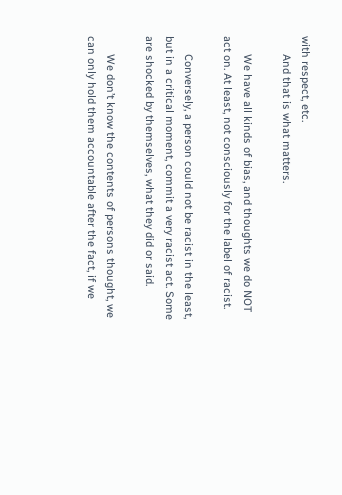with respect, etc.
      And that is what matters.

      We have all kinds of bias, and thoughts we do NOT act on. At least, not consciously for the label of racist.

      Conversely, a person could not be racist in the least, but in a critical moment, commit a very racist act. Some are shocked by themselves, what they did or said.

      We don’t know the contents of persons thought, we can only hold them accountable after the fact, if we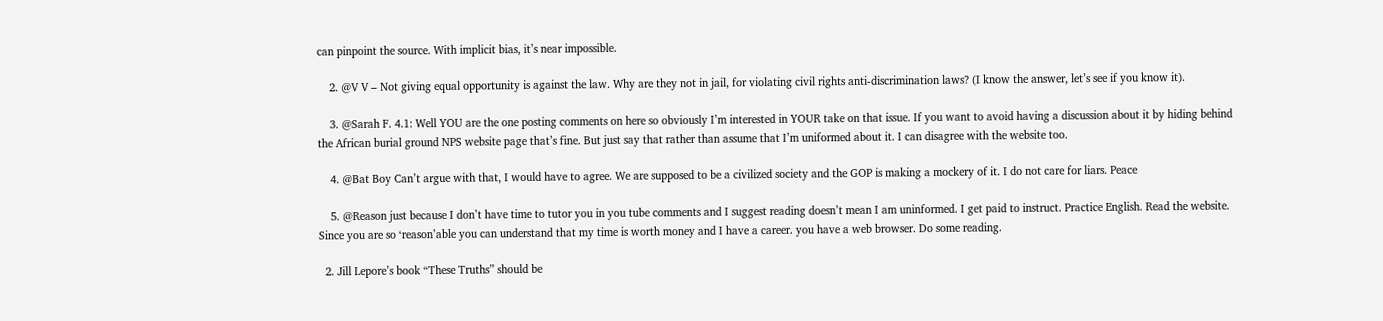can pinpoint the source. With implicit bias, it’s near impossible.

    2. @V V – Not giving equal opportunity is against the law. Why are they not in jail, for violating civil rights anti-discrimination laws? (I know the answer, let’s see if you know it).

    3. @Sarah F. 4.1: Well YOU are the one posting comments on here so obviously I’m interested in YOUR take on that issue. If you want to avoid having a discussion about it by hiding behind the African burial ground NPS website page that’s fine. But just say that rather than assume that I’m uniformed about it. I can disagree with the website too.

    4. @Bat Boy Can’t argue with that, I would have to agree. We are supposed to be a civilized society and the GOP is making a mockery of it. I do not care for liars. Peace

    5. @Reason just because I don’t have time to tutor you in you tube comments and I suggest reading doesn’t mean I am uninformed. I get paid to instruct. Practice English. Read the website. Since you are so ‘reason’able you can understand that my time is worth money and I have a career. you have a web browser. Do some reading.

  2. Jill Lepore’s book “These Truths” should be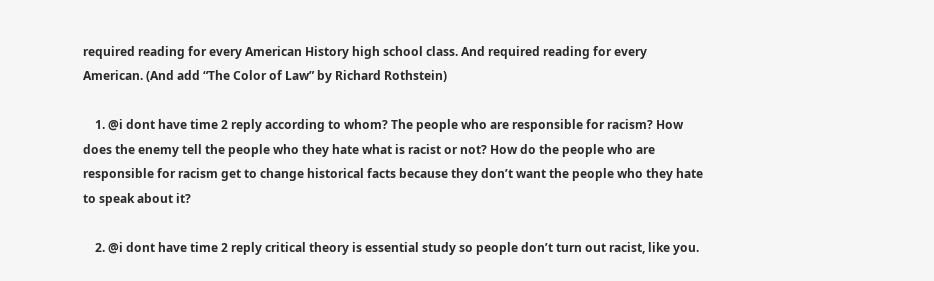required reading for every American History high school class. And required reading for every American. (And add “The Color of Law” by Richard Rothstein)

    1. @i dont have time 2 reply according to whom? The people who are responsible for racism? How does the enemy tell the people who they hate what is racist or not? How do the people who are responsible for racism get to change historical facts because they don’t want the people who they hate to speak about it?

    2. @i dont have time 2 reply critical theory is essential study so people don’t turn out racist, like you.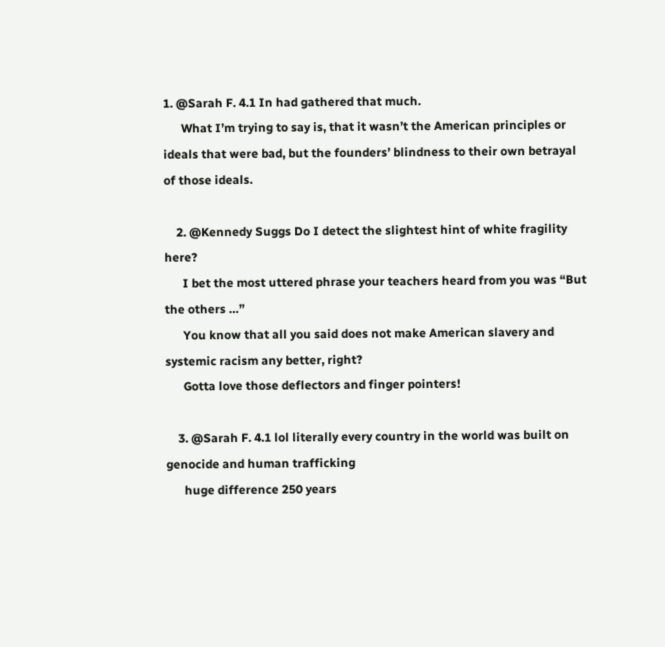1. @Sarah F. 4.1 In had gathered that much.
      What I’m trying to say is, that it wasn’t the American principles or ideals that were bad, but the founders’ blindness to their own betrayal of those ideals.

    2. @Kennedy Suggs Do I detect the slightest hint of white fragility here?
      I bet the most uttered phrase your teachers heard from you was “But the others …”
      You know that all you said does not make American slavery and systemic racism any better, right?
      Gotta love those deflectors and finger pointers!

    3. @Sarah F. 4.1 lol literally every country in the world was built on genocide and human trafficking
      huge difference 250 years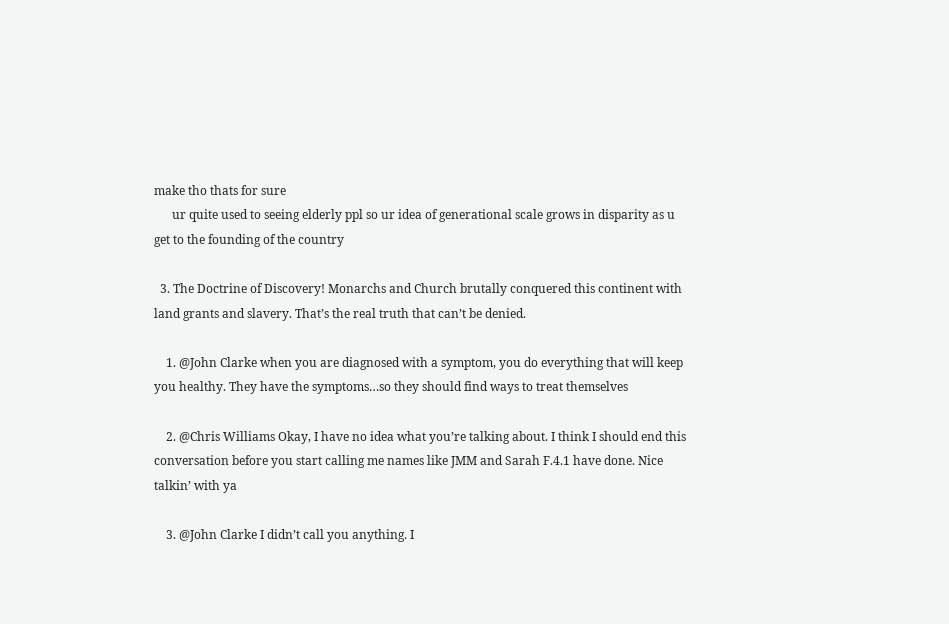make tho thats for sure
      ur quite used to seeing elderly ppl so ur idea of generational scale grows in disparity as u get to the founding of the country

  3. The Doctrine of Discovery! Monarchs and Church brutally conquered this continent with land grants and slavery. That’s the real truth that can’t be denied.

    1. @John Clarke when you are diagnosed with a symptom, you do everything that will keep you healthy. They have the symptoms…so they should find ways to treat themselves

    2. @Chris Williams Okay, I have no idea what you’re talking about. I think I should end this conversation before you start calling me names like JMM and Sarah F.4.1 have done. Nice talkin’ with ya

    3. @John Clarke I didn’t call you anything. I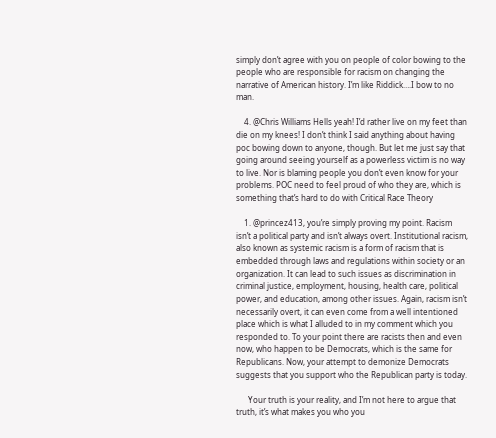simply don’t agree with you on people of color bowing to the people who are responsible for racism on changing the narrative of American history. I’m like Riddick….I bow to no man.

    4. @Chris Williams Hells yeah! I’d rather live on my feet than die on my knees! I don’t think I said anything about having poc bowing down to anyone, though. But let me just say that going around seeing yourself as a powerless victim is no way to live. Nor is blaming people you don’t even know for your problems. POC need to feel proud of who they are, which is something that’s hard to do with Critical Race Theory

    1. @princez413, you’re simply proving my point. Racism isn’t a political party and isn’t always overt. Institutional racism, also known as systemic racism is a form of racism that is embedded through laws and regulations within society or an organization. It can lead to such issues as discrimination in criminal justice, employment, housing, health care, political power, and education, among other issues. Again, racism isn’t necessarily overt, it can even come from a well intentioned place which is what I alluded to in my comment which you responded to. To your point there are racists then and even now, who happen to be Democrats, which is the same for Republicans. Now, your attempt to demonize Democrats suggests that you support who the Republican party is today.

      Your truth is your reality, and I’m not here to argue that truth, it’s what makes you who you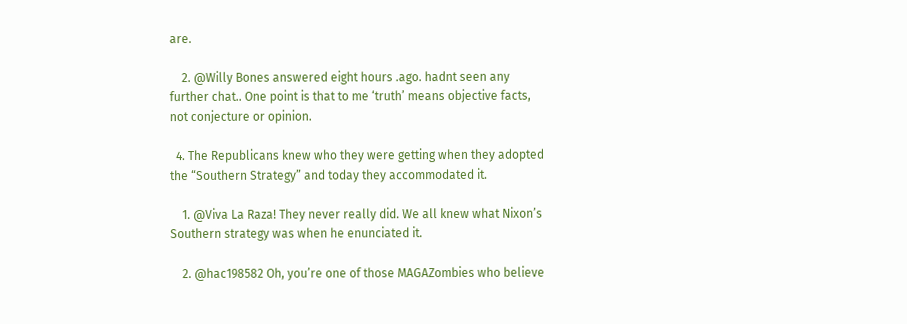are.

    2. @Willy Bones answered eight hours .ago. hadnt seen any further chat.. One point is that to me ‘truth’ means objective facts, not conjecture or opinion.

  4. The Republicans knew who they were getting when they adopted the “Southern Strategy” and today they accommodated it.

    1. @Viva La Raza! They never really did. We all knew what Nixon’s Southern strategy was when he enunciated it.

    2. @hac198582 Oh, you’re one of those MAGAZombies who believe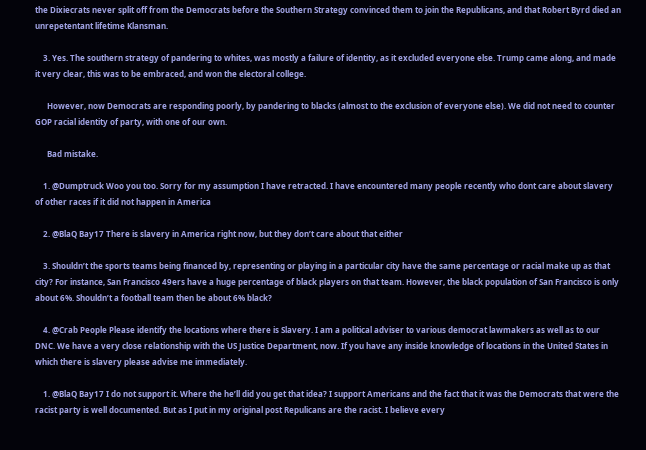the Dixiecrats never split off from the Democrats before the Southern Strategy convinced them to join the Republicans, and that Robert Byrd died an unrepetentant lifetime Klansman.

    3. Yes. The southern strategy of pandering to whites, was mostly a failure of identity, as it excluded everyone else. Trump came along, and made it very clear, this was to be embraced, and won the electoral college.

      However, now Democrats are responding poorly, by pandering to blacks (almost to the exclusion of everyone else). We did not need to counter GOP racial identity of party, with one of our own.

      Bad mistake.

    1. @Dumptruck Woo you too. Sorry for my assumption I have retracted. I have encountered many people recently who dont care about slavery of other races if it did not happen in America

    2. @BlaQ Bay17 There is slavery in America right now, but they don’t care about that either

    3. Shouldn’t the sports teams being financed by, representing or playing in a particular city have the same percentage or racial make up as that city? For instance, San Francisco 49ers have a huge percentage of black players on that team. However, the black population of San Francisco is only about 6%. Shouldn’t a football team then be about 6% black?

    4. @Crab People Please identify the locations where there is Slavery. I am a political adviser to various democrat lawmakers as well as to our DNC. We have a very close relationship with the US Justice Department, now. If you have any inside knowledge of locations in the United States in which there is slavery please advise me immediately.

    1. @BlaQ Bay17 I do not support it. Where the he’ll did you get that idea? I support Americans and the fact that it was the Democrats that were the racist party is well documented. But as I put in my original post Repulicans are the racist. I believe every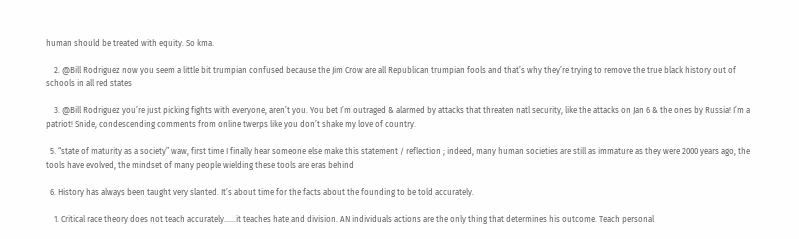human should be treated with equity. So kma.

    2. @Bill Rodriguez now you seem a little bit trumpian confused because the Jim Crow are all Republican trumpian fools and that’s why they’re trying to remove the true black history out of schools in all red states

    3. @Bill Rodriguez you’re just picking fights with everyone, aren’t you. You bet I’m outraged & alarmed by attacks that threaten natl security, like the attacks on Jan 6 & the ones by Russia! I’m a patriot! Snide, condescending comments from online twerps like you don’t shake my love of country.

  5. “state of maturity as a society” waw, first time I finally hear someone else make this statement / reflection ; indeed, many human societies are still as immature as they were 2000 years ago, the tools have evolved, the mindset of many people wielding these tools are eras behind

  6. History has always been taught very slanted. It’s about time for the facts about the founding to be told accurately.

    1. Critical race theory does not teach accurately……it teaches hate and division. AN individuals actions are the only thing that determines his outcome. Teach personal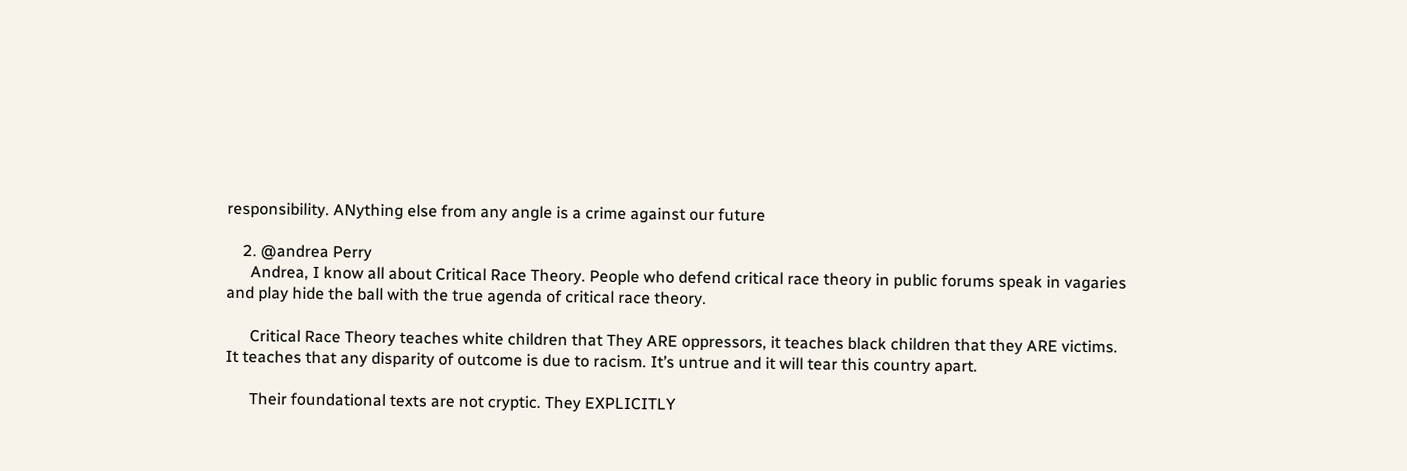responsibility. ANything else from any angle is a crime against our future

    2. @andrea Perry
      Andrea, I know all about Critical Race Theory. People who defend critical race theory in public forums speak in vagaries and play hide the ball with the true agenda of critical race theory.

      Critical Race Theory teaches white children that They ARE oppressors, it teaches black children that they ARE victims. It teaches that any disparity of outcome is due to racism. It’s untrue and it will tear this country apart.

      Their foundational texts are not cryptic. They EXPLICITLY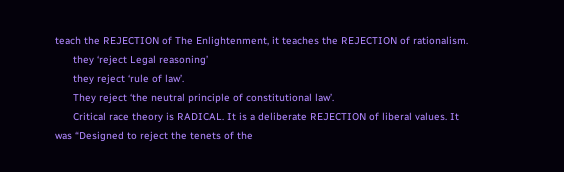teach the REJECTION of The Enlightenment, it teaches the REJECTION of rationalism.
      they ‘reject Legal reasoning’
      they reject ‘rule of law’.
      They reject ‘the neutral principle of constitutional law’.
      Critical race theory is RADICAL. It is a deliberate REJECTION of liberal values. It was “Designed to reject the tenets of the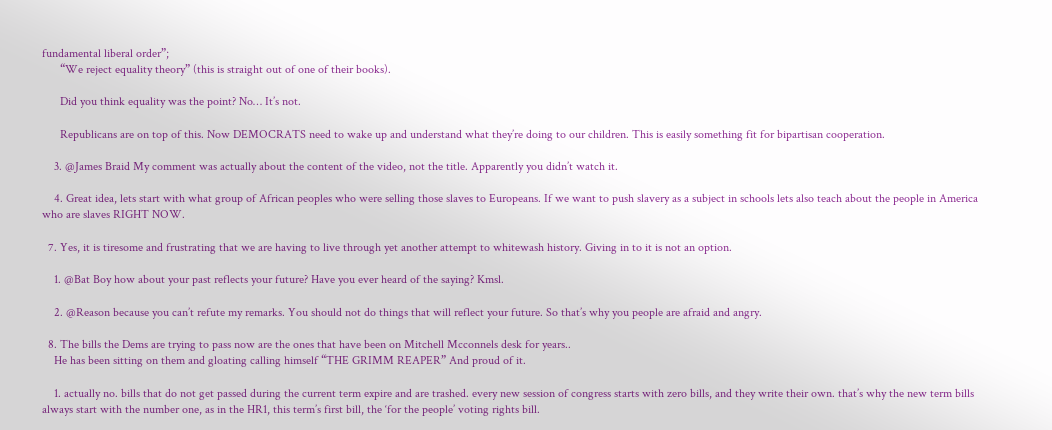fundamental liberal order”;
      “We reject equality theory” (this is straight out of one of their books).

      Did you think equality was the point? No… It’s not.

      Republicans are on top of this. Now DEMOCRATS need to wake up and understand what they’re doing to our children. This is easily something fit for bipartisan cooperation.

    3. @James Braid My comment was actually about the content of the video, not the title. Apparently you didn’t watch it.

    4. Great idea, lets start with what group of African peoples who were selling those slaves to Europeans. If we want to push slavery as a subject in schools lets also teach about the people in America who are slaves RIGHT NOW.

  7. Yes, it is tiresome and frustrating that we are having to live through yet another attempt to whitewash history. Giving in to it is not an option.

    1. @Bat Boy how about your past reflects your future? Have you ever heard of the saying? Kmsl.

    2. @Reason because you can’t refute my remarks. You should not do things that will reflect your future. So that’s why you people are afraid and angry.

  8. The bills the Dems are trying to pass now are the ones that have been on Mitchell Mcconnels desk for years..
    He has been sitting on them and gloating calling himself “THE GRIMM REAPER” And proud of it.

    1. actually no. bills that do not get passed during the current term expire and are trashed. every new session of congress starts with zero bills, and they write their own. that’s why the new term bills always start with the number one, as in the HR1, this term’s first bill, the ‘for the people’ voting rights bill.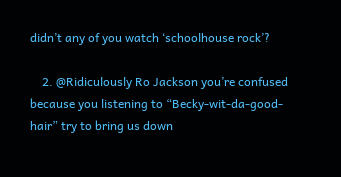didn’t any of you watch ‘schoolhouse rock’?

    2. @Ridiculously Ro Jackson you’re confused because you listening to “Becky-wit-da-good-hair” try to bring us down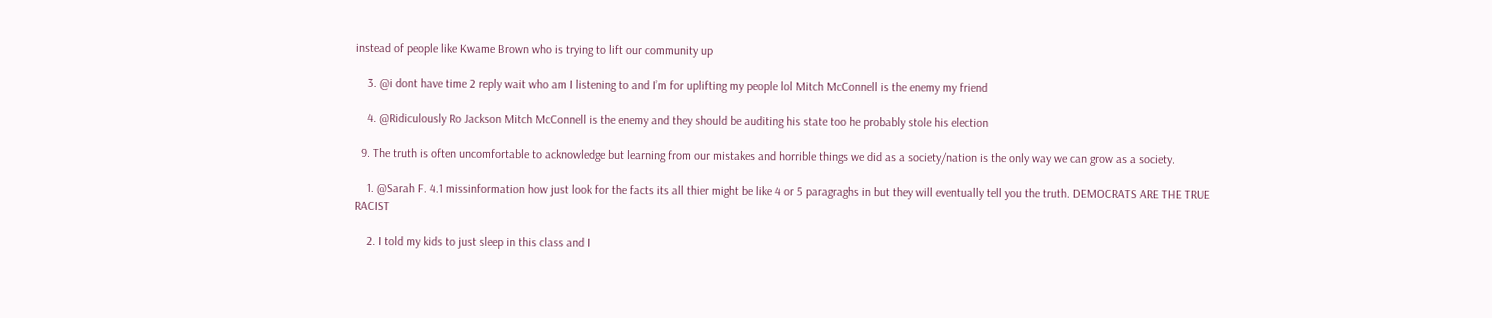instead of people like Kwame Brown who is trying to lift our community up

    3. @i dont have time 2 reply wait who am I listening to and I’m for uplifting my people lol Mitch McConnell is the enemy my friend

    4. @Ridiculously Ro Jackson Mitch McConnell is the enemy and they should be auditing his state too he probably stole his election

  9. The truth is often uncomfortable to acknowledge but learning from our mistakes and horrible things we did as a society/nation is the only way we can grow as a society.

    1. @Sarah F. 4.1 missinformation how just look for the facts its all thier might be like 4 or 5 paragraghs in but they will eventually tell you the truth. DEMOCRATS ARE THE TRUE RACIST

    2. I told my kids to just sleep in this class and I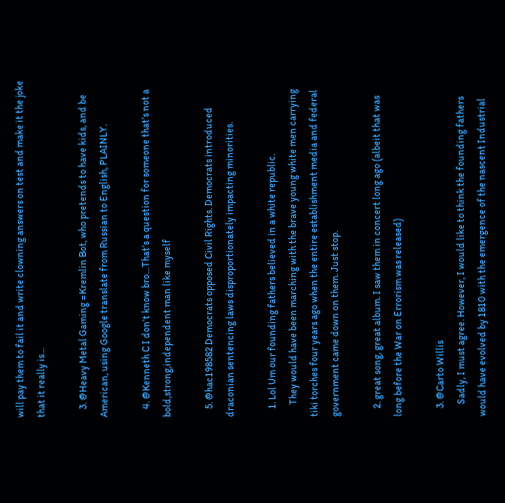will pay them to fail it and write clowning answers on test and make it the joke that it really is…

    3. @Heavy Metal Gaming =Kremlin Bot, who pretends to have kids, and be American, using Google translate from Russian to English, PLAINLY.

    4. @Kenneth C I don’t know bro…That’s a question for someone that’s not a bold,strong,independent man like myself

    5. @hac198582 Democrats opposed Civil Rights. Democrats introduced draconian sentencing laws disproportionately impacting minorities.

    1. Lol Um our founding fathers believed in a white republic.
      They would have been marching with the brave young white men carrying tiki torches four years ago when the entire establishment media and federal government came down on them. Just stop.

    2. great song, great album. I saw them in concert long ago (albeit that was long before the War on Errorism was released)

    3. @Carto Willis
      Sadly, I must agree. However, I would like to think the founding fathers would have evolved by 1810 with the emergence of the nascent Industrial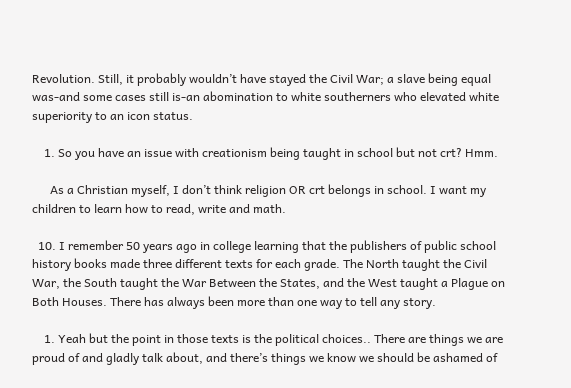Revolution. Still, it probably wouldn’t have stayed the Civil War; a slave being equal was-and some cases still is-an abomination to white southerners who elevated white superiority to an icon status.

    1. So you have an issue with creationism being taught in school but not crt? Hmm.

      As a Christian myself, I don’t think religion OR crt belongs in school. I want my children to learn how to read, write and math.

  10. I remember 50 years ago in college learning that the publishers of public school history books made three different texts for each grade. The North taught the Civil War, the South taught the War Between the States, and the West taught a Plague on Both Houses. There has always been more than one way to tell any story.

    1. Yeah but the point in those texts is the political choices.. There are things we are proud of and gladly talk about, and there’s things we know we should be ashamed of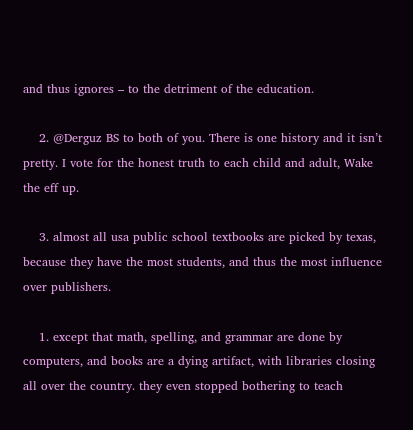and thus ignores – to the detriment of the education.

    2. @Derguz BS to both of you. There is one history and it isn’t pretty. I vote for the honest truth to each child and adult, Wake the eff up.

    3. almost all usa public school textbooks are picked by texas, because they have the most students, and thus the most influence over publishers.

    1. except that math, spelling, and grammar are done by computers, and books are a dying artifact, with libraries closing all over the country. they even stopped bothering to teach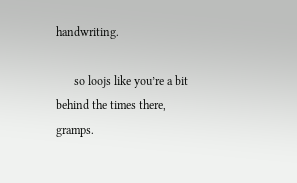handwriting.

      so loojs like you’re a bit behind the times there, gramps.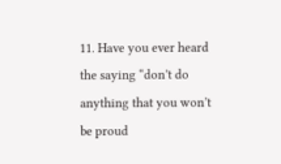11. Have you ever heard the saying “don’t do anything that you won’t be proud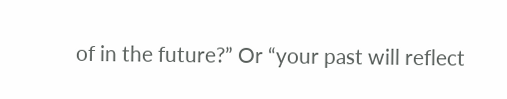of in the future?” Or “your past will reflect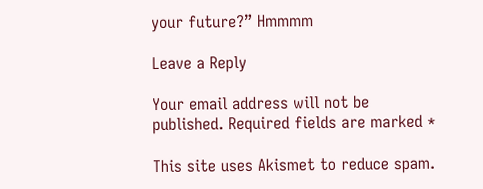your future?” Hmmmm

Leave a Reply

Your email address will not be published. Required fields are marked *

This site uses Akismet to reduce spam.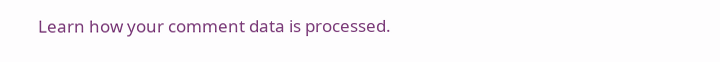Learn how your comment data is processed.